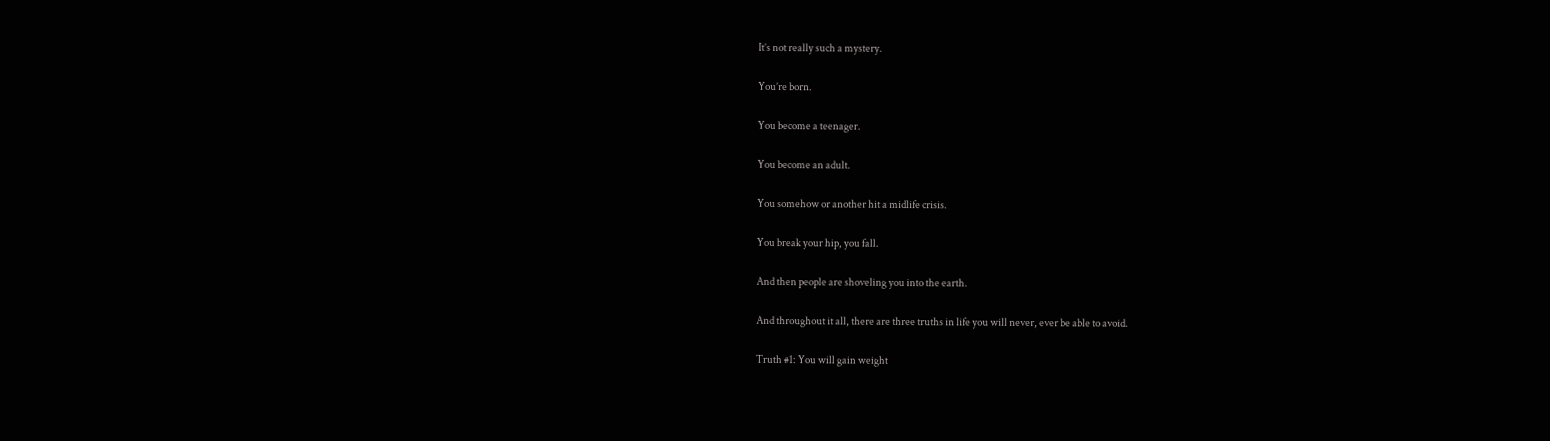It’s not really such a mystery.

You’re born.

You become a teenager.

You become an adult.

You somehow or another hit a midlife crisis.

You break your hip, you fall.

And then people are shoveling you into the earth.

And throughout it all, there are three truths in life you will never, ever be able to avoid.

Truth #1: You will gain weight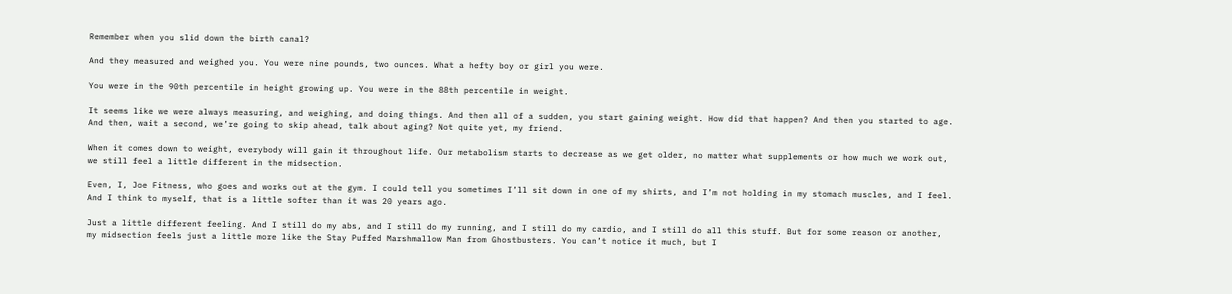Remember when you slid down the birth canal?

And they measured and weighed you. You were nine pounds, two ounces. What a hefty boy or girl you were.

You were in the 90th percentile in height growing up. You were in the 88th percentile in weight.

It seems like we were always measuring, and weighing, and doing things. And then all of a sudden, you start gaining weight. How did that happen? And then you started to age. And then, wait a second, we’re going to skip ahead, talk about aging? Not quite yet, my friend.

When it comes down to weight, everybody will gain it throughout life. Our metabolism starts to decrease as we get older, no matter what supplements or how much we work out, we still feel a little different in the midsection.

Even, I, Joe Fitness, who goes and works out at the gym. I could tell you sometimes I’ll sit down in one of my shirts, and I’m not holding in my stomach muscles, and I feel. And I think to myself, that is a little softer than it was 20 years ago.

Just a little different feeling. And I still do my abs, and I still do my running, and I still do my cardio, and I still do all this stuff. But for some reason or another, my midsection feels just a little more like the Stay Puffed Marshmallow Man from Ghostbusters. You can’t notice it much, but I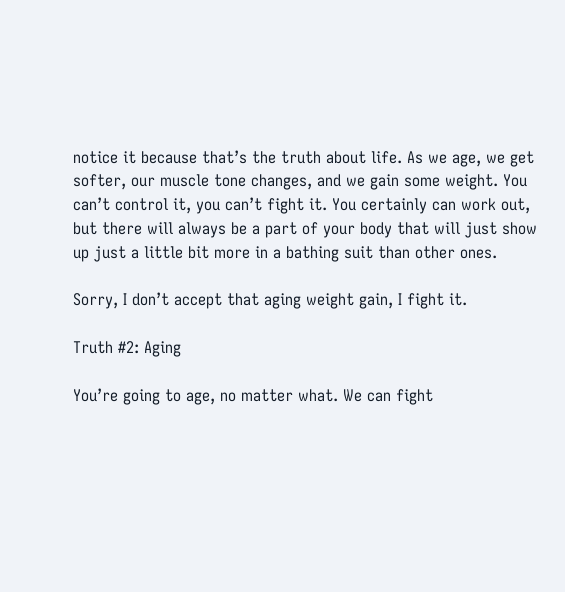notice it because that’s the truth about life. As we age, we get softer, our muscle tone changes, and we gain some weight. You can’t control it, you can’t fight it. You certainly can work out, but there will always be a part of your body that will just show up just a little bit more in a bathing suit than other ones.

Sorry, I don’t accept that aging weight gain, I fight it.

Truth #2: Aging

You’re going to age, no matter what. We can fight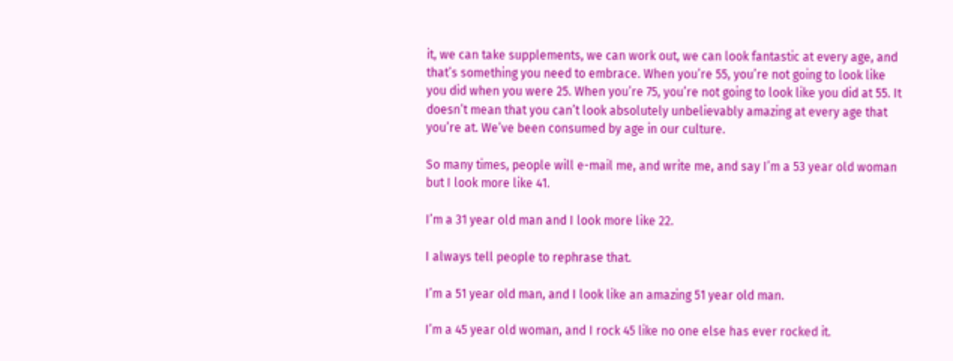it, we can take supplements, we can work out, we can look fantastic at every age, and that’s something you need to embrace. When you’re 55, you’re not going to look like you did when you were 25. When you’re 75, you’re not going to look like you did at 55. It doesn’t mean that you can’t look absolutely unbelievably amazing at every age that you’re at. We’ve been consumed by age in our culture.

So many times, people will e-mail me, and write me, and say I’m a 53 year old woman but I look more like 41.

I’m a 31 year old man and I look more like 22.

I always tell people to rephrase that.

I’m a 51 year old man, and I look like an amazing 51 year old man.

I’m a 45 year old woman, and I rock 45 like no one else has ever rocked it.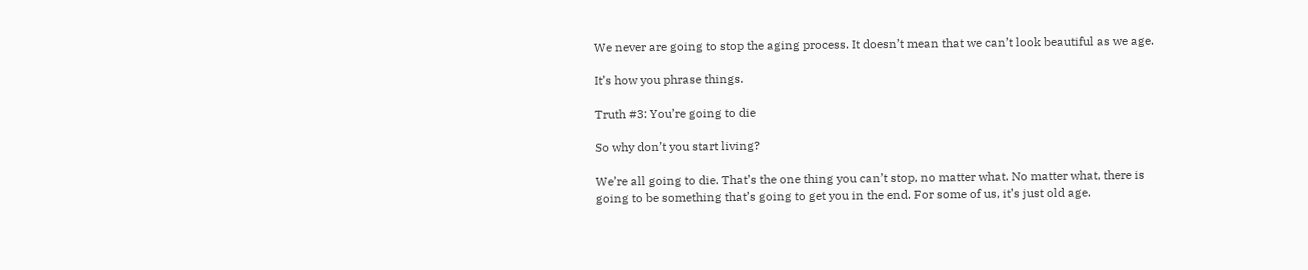We never are going to stop the aging process. It doesn’t mean that we can’t look beautiful as we age.

It’s how you phrase things.

Truth #3: You’re going to die

So why don’t you start living?

We’re all going to die. That’s the one thing you can’t stop, no matter what. No matter what, there is going to be something that’s going to get you in the end. For some of us, it’s just old age.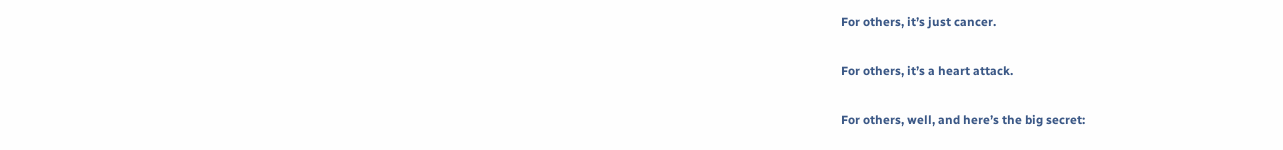For others, it’s just cancer.

For others, it’s a heart attack.

For others, well, and here’s the big secret: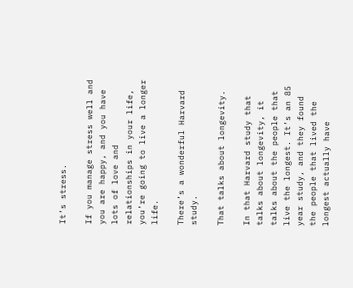It’s stress.

If you manage stress well and you are happy, and you have lots of love and relationships in your life, you’re going to live a longer life.

There’s a wonderful Harvard study.

That talks about longevity.

In that Harvard study that talks about longevity, it talks about the people that live the longest. It’s an 85 year study, and they found the people that lived the longest actually have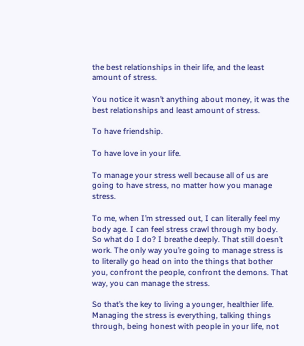the best relationships in their life, and the least amount of stress.

You notice it wasn’t anything about money, it was the best relationships and least amount of stress.

To have friendship.

To have love in your life.

To manage your stress well because all of us are going to have stress, no matter how you manage stress.

To me, when I’m stressed out, I can literally feel my body age. I can feel stress crawl through my body. So what do I do? I breathe deeply. That still doesn’t work. The only way you’re going to manage stress is to literally go head on into the things that bother you, confront the people, confront the demons. That way, you can manage the stress.

So that’s the key to living a younger, healthier life. Managing the stress is everything, talking things through, being honest with people in your life, not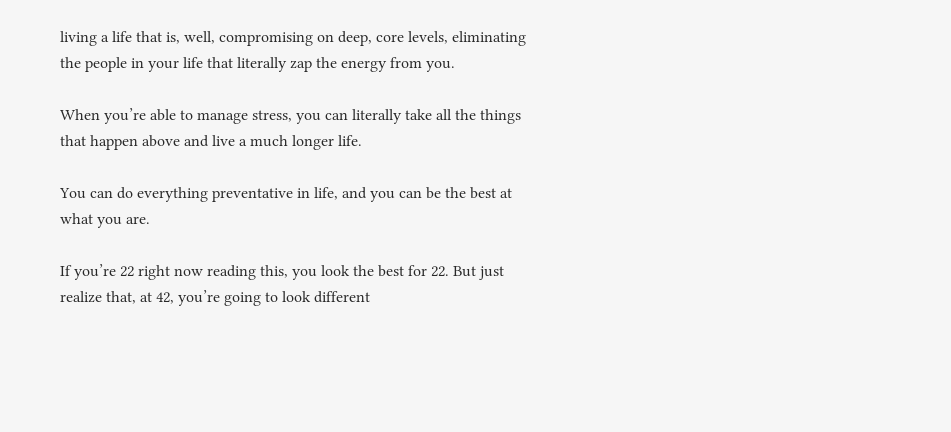living a life that is, well, compromising on deep, core levels, eliminating the people in your life that literally zap the energy from you.

When you’re able to manage stress, you can literally take all the things that happen above and live a much longer life.

You can do everything preventative in life, and you can be the best at what you are.

If you’re 22 right now reading this, you look the best for 22. But just realize that, at 42, you’re going to look different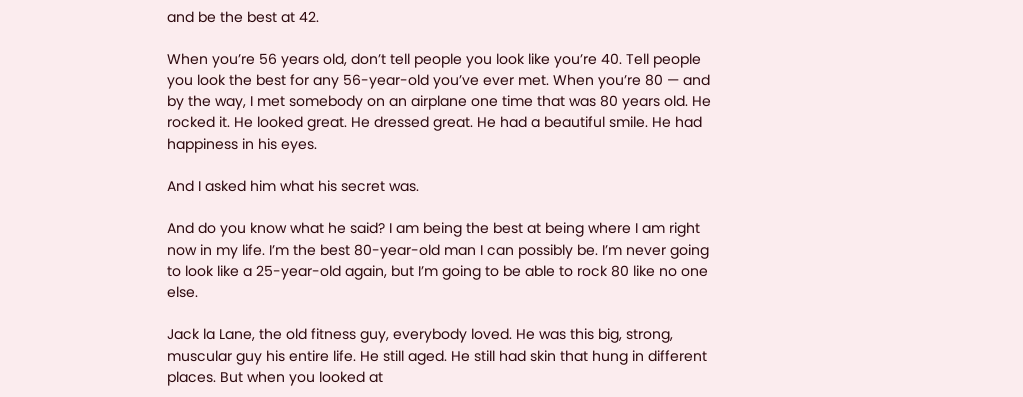and be the best at 42.

When you’re 56 years old, don’t tell people you look like you’re 40. Tell people you look the best for any 56-year-old you’ve ever met. When you’re 80 — and by the way, I met somebody on an airplane one time that was 80 years old. He rocked it. He looked great. He dressed great. He had a beautiful smile. He had happiness in his eyes.

And I asked him what his secret was.

And do you know what he said? I am being the best at being where I am right now in my life. I’m the best 80-year-old man I can possibly be. I’m never going to look like a 25-year-old again, but I’m going to be able to rock 80 like no one else.

Jack la Lane, the old fitness guy, everybody loved. He was this big, strong, muscular guy his entire life. He still aged. He still had skin that hung in different places. But when you looked at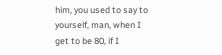him, you used to say to yourself, man, when I get to be 80, if I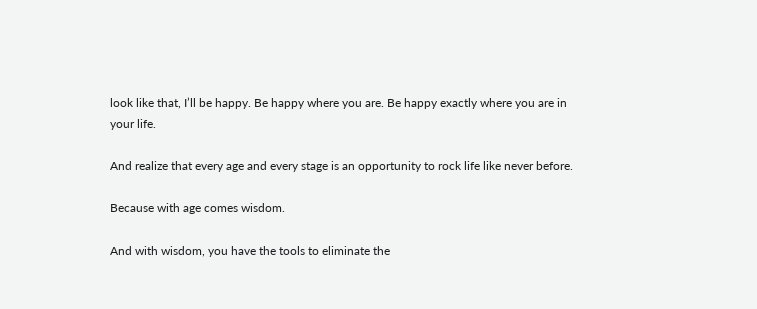look like that, I’ll be happy. Be happy where you are. Be happy exactly where you are in your life.

And realize that every age and every stage is an opportunity to rock life like never before.

Because with age comes wisdom.

And with wisdom, you have the tools to eliminate the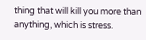thing that will kill you more than anything, which is stress.